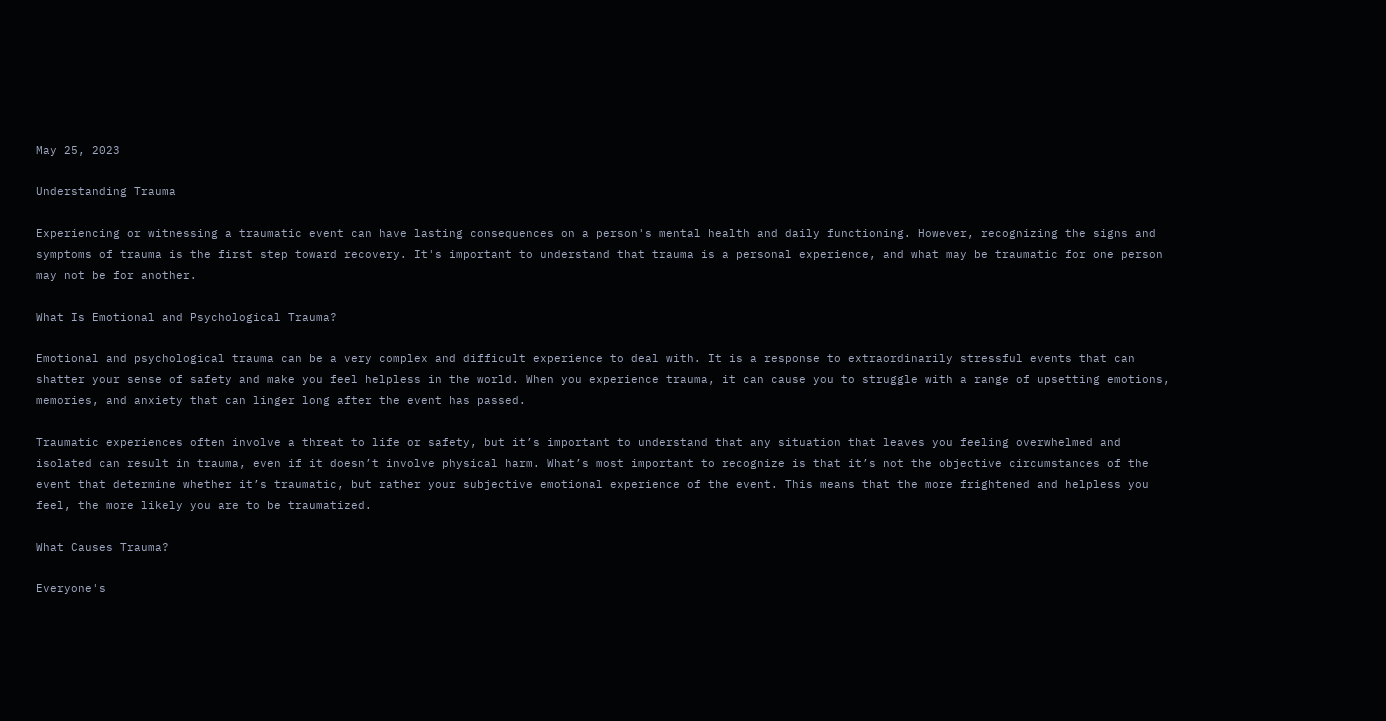May 25, 2023

Understanding Trauma

Experiencing or witnessing a traumatic event can have lasting consequences on a person's mental health and daily functioning. However, recognizing the signs and symptoms of trauma is the first step toward recovery. It's important to understand that trauma is a personal experience, and what may be traumatic for one person may not be for another.

What Is Emotional and Psychological Trauma?

Emotional and psychological trauma can be a very complex and difficult experience to deal with. It is a response to extraordinarily stressful events that can shatter your sense of safety and make you feel helpless in the world. When you experience trauma, it can cause you to struggle with a range of upsetting emotions, memories, and anxiety that can linger long after the event has passed.

Traumatic experiences often involve a threat to life or safety, but it’s important to understand that any situation that leaves you feeling overwhelmed and isolated can result in trauma, even if it doesn’t involve physical harm. What’s most important to recognize is that it’s not the objective circumstances of the event that determine whether it’s traumatic, but rather your subjective emotional experience of the event. This means that the more frightened and helpless you feel, the more likely you are to be traumatized.

What Causes Trauma?

Everyone's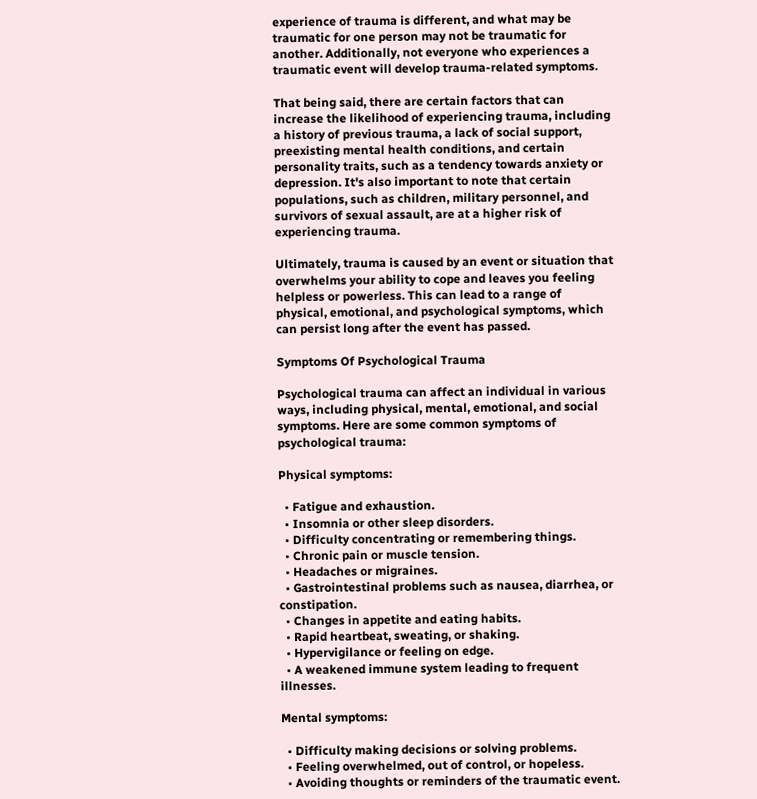experience of trauma is different, and what may be traumatic for one person may not be traumatic for another. Additionally, not everyone who experiences a traumatic event will develop trauma-related symptoms.

That being said, there are certain factors that can increase the likelihood of experiencing trauma, including a history of previous trauma, a lack of social support, preexisting mental health conditions, and certain personality traits, such as a tendency towards anxiety or depression. It's also important to note that certain populations, such as children, military personnel, and survivors of sexual assault, are at a higher risk of experiencing trauma.

Ultimately, trauma is caused by an event or situation that overwhelms your ability to cope and leaves you feeling helpless or powerless. This can lead to a range of physical, emotional, and psychological symptoms, which can persist long after the event has passed.

Symptoms Of Psychological Trauma

Psychological trauma can affect an individual in various ways, including physical, mental, emotional, and social symptoms. Here are some common symptoms of psychological trauma:

Physical symptoms:

  • Fatigue and exhaustion.
  • Insomnia or other sleep disorders.
  • Difficulty concentrating or remembering things.
  • Chronic pain or muscle tension.
  • Headaches or migraines.
  • Gastrointestinal problems such as nausea, diarrhea, or constipation.
  • Changes in appetite and eating habits.
  • Rapid heartbeat, sweating, or shaking.
  • Hypervigilance or feeling on edge.
  • A weakened immune system leading to frequent illnesses.

Mental symptoms:

  • Difficulty making decisions or solving problems.
  • Feeling overwhelmed, out of control, or hopeless.
  • Avoiding thoughts or reminders of the traumatic event.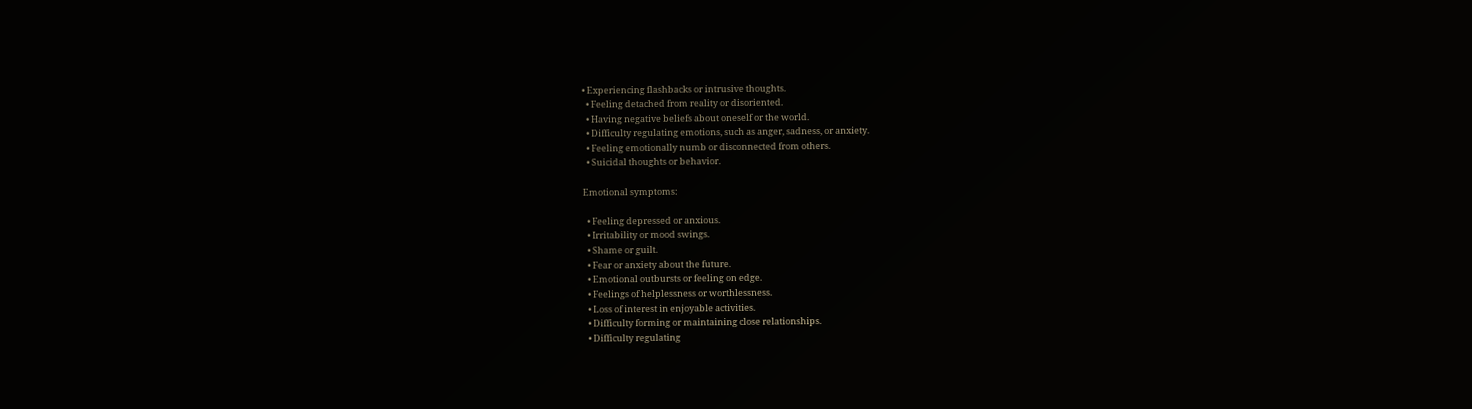• Experiencing flashbacks or intrusive thoughts.
  • Feeling detached from reality or disoriented.
  • Having negative beliefs about oneself or the world.
  • Difficulty regulating emotions, such as anger, sadness, or anxiety.
  • Feeling emotionally numb or disconnected from others.
  • Suicidal thoughts or behavior.

Emotional symptoms:

  • Feeling depressed or anxious.
  • Irritability or mood swings.
  • Shame or guilt.
  • Fear or anxiety about the future.
  • Emotional outbursts or feeling on edge.
  • Feelings of helplessness or worthlessness.
  • Loss of interest in enjoyable activities.
  • Difficulty forming or maintaining close relationships.
  • Difficulty regulating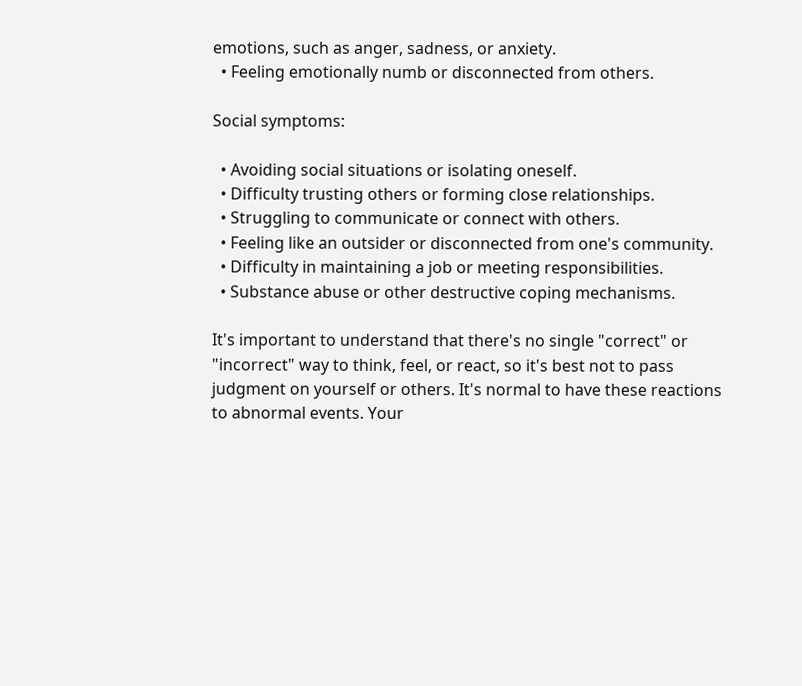emotions, such as anger, sadness, or anxiety.
  • Feeling emotionally numb or disconnected from others.

Social symptoms:

  • Avoiding social situations or isolating oneself.
  • Difficulty trusting others or forming close relationships.
  • Struggling to communicate or connect with others.
  • Feeling like an outsider or disconnected from one's community.
  • Difficulty in maintaining a job or meeting responsibilities.
  • Substance abuse or other destructive coping mechanisms.

It's important to understand that there's no single "correct" or "incorrect" way to think, feel, or react, so it's best not to pass judgment on yourself or others. It's normal to have these reactions to abnormal events. Your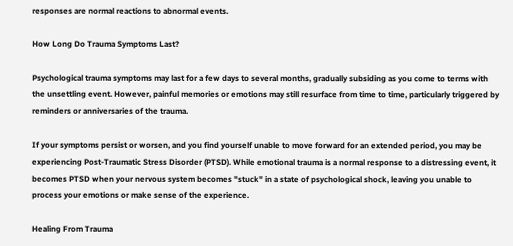responses are normal reactions to abnormal events.

How Long Do Trauma Symptoms Last?

Psychological trauma symptoms may last for a few days to several months, gradually subsiding as you come to terms with the unsettling event. However, painful memories or emotions may still resurface from time to time, particularly triggered by reminders or anniversaries of the trauma.

If your symptoms persist or worsen, and you find yourself unable to move forward for an extended period, you may be experiencing Post-Traumatic Stress Disorder (PTSD). While emotional trauma is a normal response to a distressing event, it becomes PTSD when your nervous system becomes "stuck" in a state of psychological shock, leaving you unable to process your emotions or make sense of the experience.

Healing From Trauma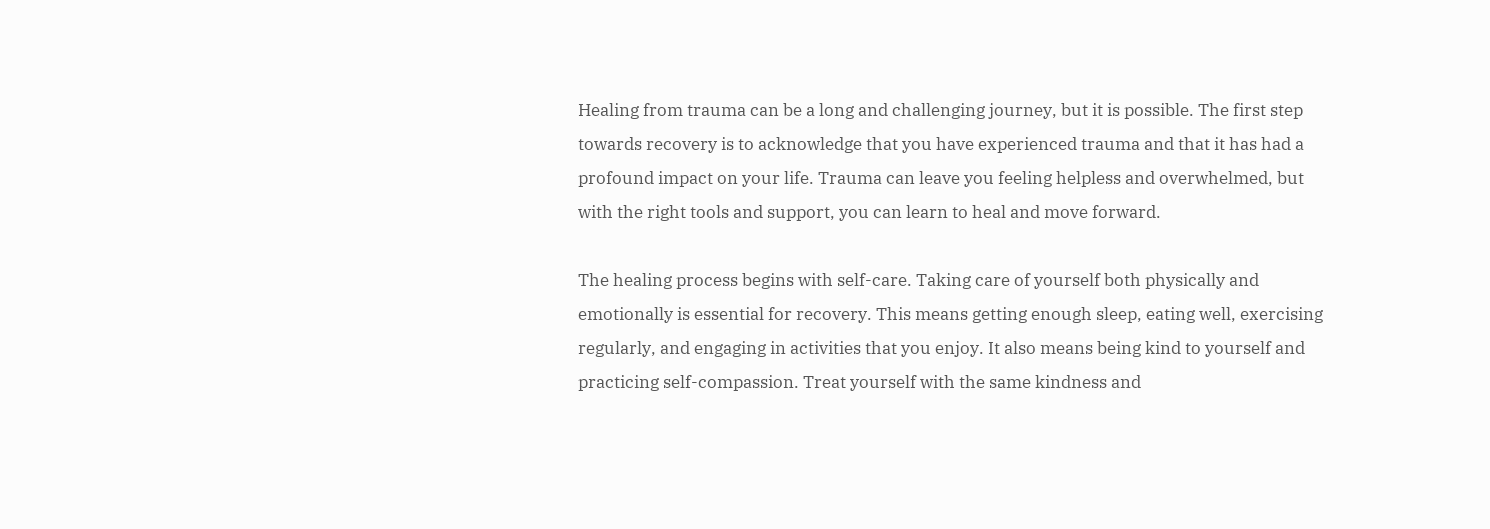Healing from trauma can be a long and challenging journey, but it is possible. The first step towards recovery is to acknowledge that you have experienced trauma and that it has had a profound impact on your life. Trauma can leave you feeling helpless and overwhelmed, but with the right tools and support, you can learn to heal and move forward.

The healing process begins with self-care. Taking care of yourself both physically and emotionally is essential for recovery. This means getting enough sleep, eating well, exercising regularly, and engaging in activities that you enjoy. It also means being kind to yourself and practicing self-compassion. Treat yourself with the same kindness and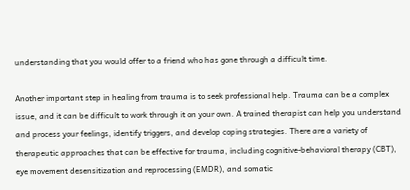understanding that you would offer to a friend who has gone through a difficult time.

Another important step in healing from trauma is to seek professional help. Trauma can be a complex issue, and it can be difficult to work through it on your own. A trained therapist can help you understand and process your feelings, identify triggers, and develop coping strategies. There are a variety of therapeutic approaches that can be effective for trauma, including cognitive-behavioral therapy (CBT), eye movement desensitization and reprocessing (EMDR), and somatic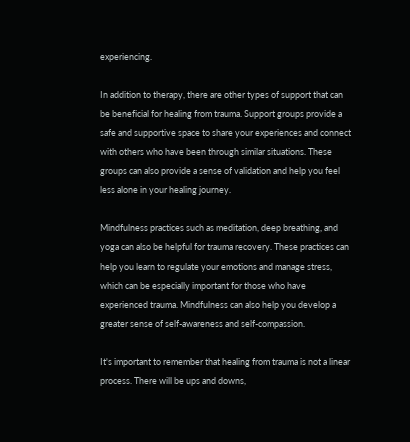experiencing.

In addition to therapy, there are other types of support that can be beneficial for healing from trauma. Support groups provide a safe and supportive space to share your experiences and connect with others who have been through similar situations. These groups can also provide a sense of validation and help you feel less alone in your healing journey.

Mindfulness practices such as meditation, deep breathing, and yoga can also be helpful for trauma recovery. These practices can help you learn to regulate your emotions and manage stress, which can be especially important for those who have experienced trauma. Mindfulness can also help you develop a greater sense of self-awareness and self-compassion.

It's important to remember that healing from trauma is not a linear process. There will be ups and downs,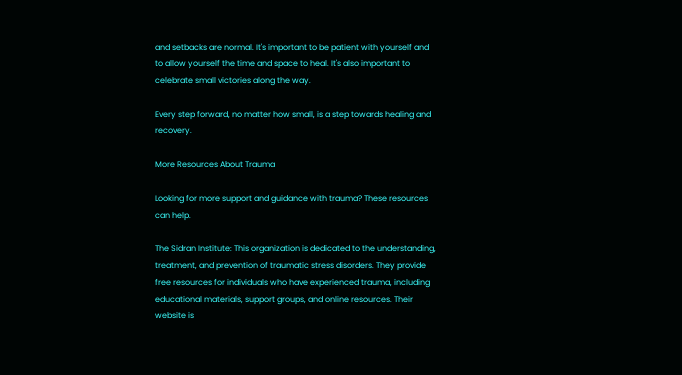and setbacks are normal. It's important to be patient with yourself and to allow yourself the time and space to heal. It's also important to celebrate small victories along the way.

Every step forward, no matter how small, is a step towards healing and recovery.

More Resources About Trauma

Looking for more support and guidance with trauma? These resources can help.

The Sidran Institute: This organization is dedicated to the understanding, treatment, and prevention of traumatic stress disorders. They provide free resources for individuals who have experienced trauma, including educational materials, support groups, and online resources. Their website is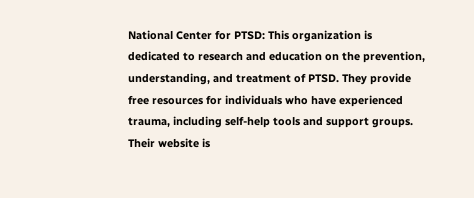National Center for PTSD: This organization is dedicated to research and education on the prevention, understanding, and treatment of PTSD. They provide free resources for individuals who have experienced trauma, including self-help tools and support groups. Their website is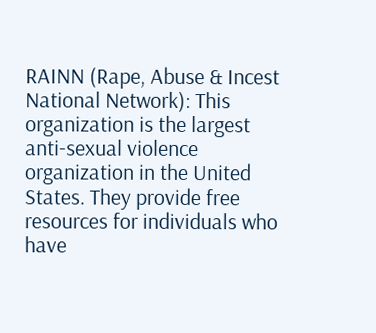RAINN (Rape, Abuse & Incest National Network): This organization is the largest anti-sexual violence organization in the United States. They provide free resources for individuals who have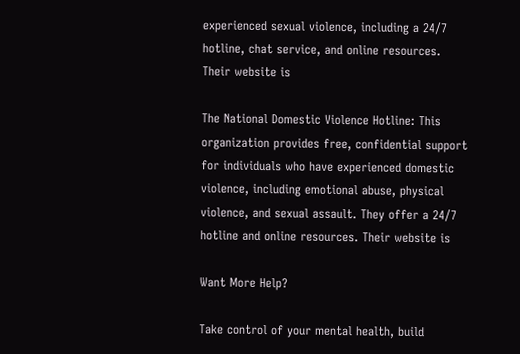experienced sexual violence, including a 24/7 hotline, chat service, and online resources. Their website is

The National Domestic Violence Hotline: This organization provides free, confidential support for individuals who have experienced domestic violence, including emotional abuse, physical violence, and sexual assault. They offer a 24/7 hotline and online resources. Their website is

Want More Help?

Take control of your mental health, build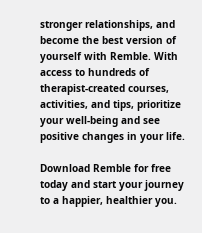stronger relationships, and become the best version of yourself with Remble. With access to hundreds of therapist-created courses, activities, and tips, prioritize your well-being and see positive changes in your life.

Download Remble for free today and start your journey to a happier, healthier you.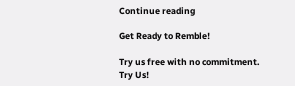Continue reading

Get Ready to Remble!

Try us free with no commitment.
Try Us!